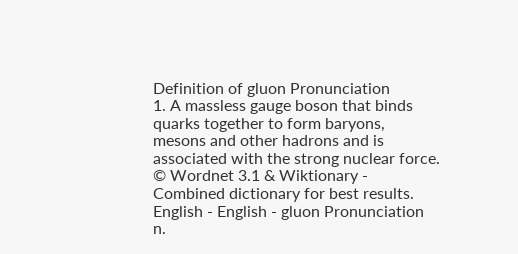Definition of gluon Pronunciation
1. A massless gauge boson that binds quarks together to form baryons, mesons and other hadrons and is associated with the strong nuclear force.
© Wordnet 3.1 & Wiktionary - Combined dictionary for best results.
English - English - gluon Pronunciation
n.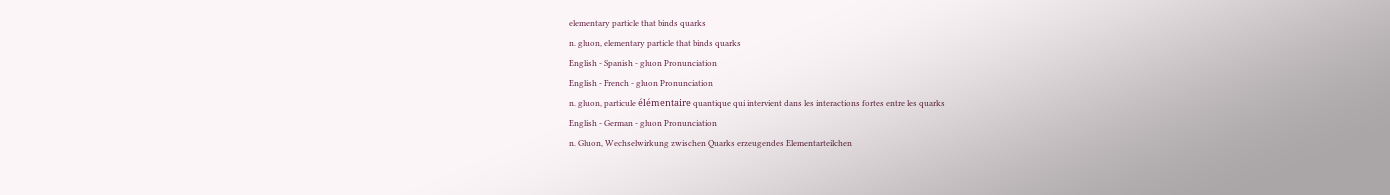elementary particle that binds quarks
n. gluon, elementary particle that binds quarks
English - Spanish - gluon Pronunciation
English - French - gluon Pronunciation
n. gluon, particule élémentaire quantique qui intervient dans les interactions fortes entre les quarks
English - German - gluon Pronunciation
n. Gluon, Wechselwirkung zwischen Quarks erzeugendes Elementarteilchen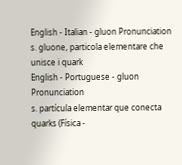English - Italian - gluon Pronunciation
s. gluone, particola elementare che unisce i quark
English - Portuguese - gluon Pronunciation
s. partícula elementar que conecta quarks (Física -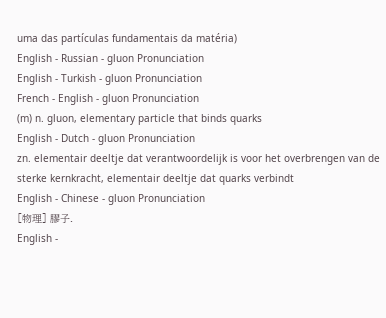uma das partículas fundamentais da matéria)
English - Russian - gluon Pronunciation
English - Turkish - gluon Pronunciation
French - English - gluon Pronunciation
(m) n. gluon, elementary particle that binds quarks
English - Dutch - gluon Pronunciation
zn. elementair deeltje dat verantwoordelijk is voor het overbrengen van de sterke kernkracht, elementair deeltje dat quarks verbindt
English - Chinese - gluon Pronunciation
[物理] 膠子.
English -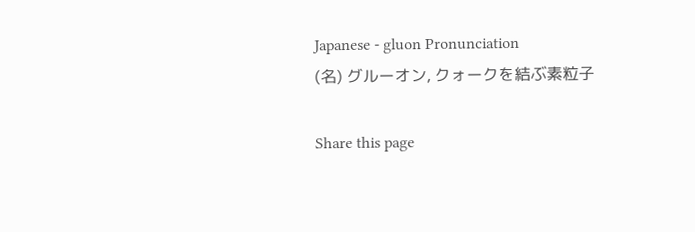Japanese - gluon Pronunciation
(名) グルーオン, クォークを結ぶ素粒子

Share this page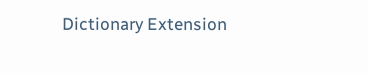Dictionary Extension